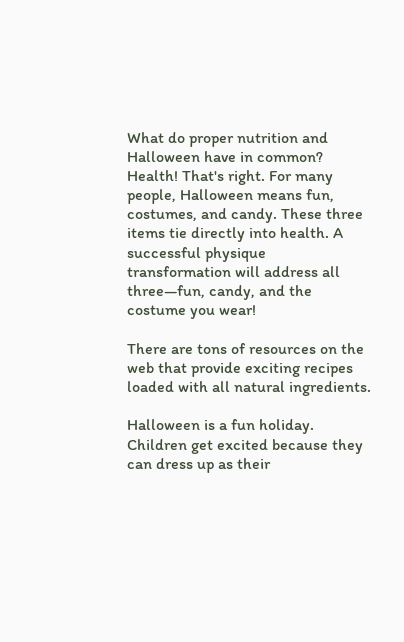What do proper nutrition and Halloween have in common? Health! That's right. For many people, Halloween means fun, costumes, and candy. These three items tie directly into health. A successful physique transformation will address all three—fun, candy, and the costume you wear!

There are tons of resources on the web that provide exciting recipes loaded with all natural ingredients.

Halloween is a fun holiday. Children get excited because they can dress up as their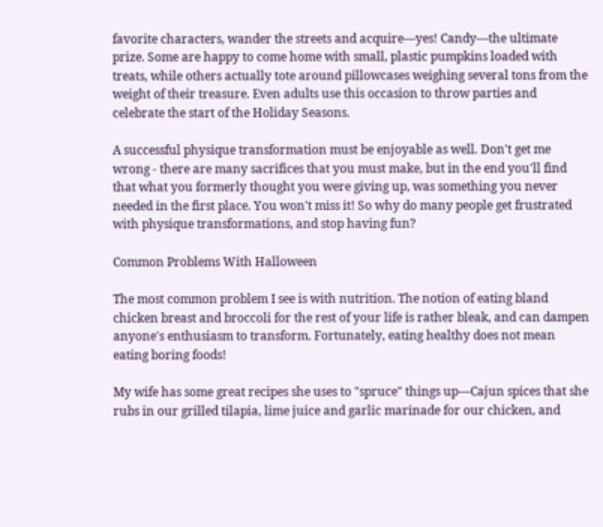favorite characters, wander the streets and acquire—yes! Candy—the ultimate prize. Some are happy to come home with small, plastic pumpkins loaded with treats, while others actually tote around pillowcases weighing several tons from the weight of their treasure. Even adults use this occasion to throw parties and celebrate the start of the Holiday Seasons.

A successful physique transformation must be enjoyable as well. Don't get me wrong - there are many sacrifices that you must make, but in the end you'll find that what you formerly thought you were giving up, was something you never needed in the first place. You won't miss it! So why do many people get frustrated with physique transformations, and stop having fun?

Common Problems With Halloween

The most common problem I see is with nutrition. The notion of eating bland chicken breast and broccoli for the rest of your life is rather bleak, and can dampen anyone's enthusiasm to transform. Fortunately, eating healthy does not mean eating boring foods!

My wife has some great recipes she uses to "spruce" things up—Cajun spices that she rubs in our grilled tilapia, lime juice and garlic marinade for our chicken, and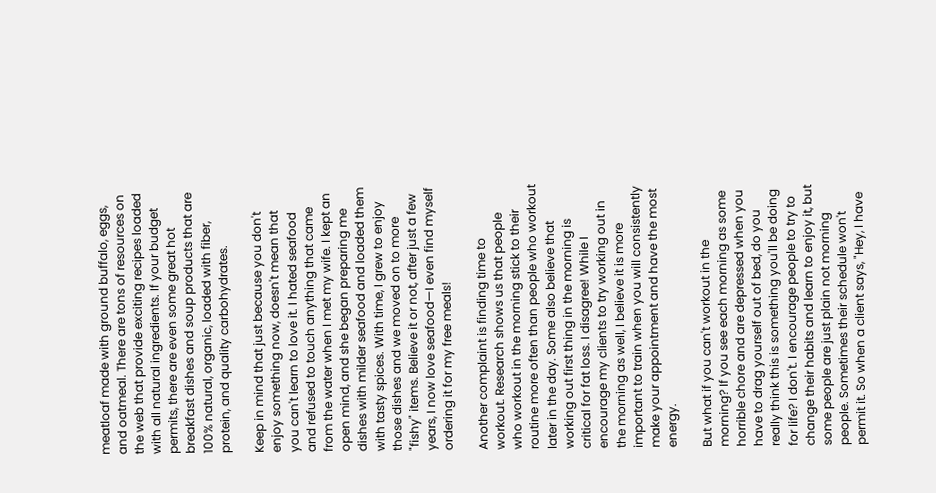meatloaf made with ground buffalo, eggs, and oatmeal. There are tons of resources on the web that provide exciting recipes loaded with all natural ingredients. If your budget permits, there are even some great hot breakfast dishes and soup products that are 100% natural, organic, loaded with fiber, protein, and quality carbohydrates.

Keep in mind that just because you don't enjoy something now, doesn't mean that you can't learn to love it. I hated seafood and refused to touch anything that came from the water when I met my wife. I kept an open mind, and she began preparing me dishes with milder seafood and loaded them with tasty spices. With time, I grew to enjoy those dishes and we moved on to more "fishy" items. Believe it or not, after just a few years, I now love seafood—I even find myself ordering it for my free meals!

Another complaint is finding time to workout. Research shows us that people who workout in the morning stick to their routine more often than people who workout later in the day. Some also believe that working out first thing in the morning is critical for fat loss. I disagree! While I encourage my clients to try working out in the morning as well, I believe it is more important to train when you will consistently make your appointment and have the most energy.

But what if you can't workout in the morning? If you see each morning as some horrible chore and are depressed when you have to drag yourself out of bed, do you really think this is something you'll be doing for life? I don't. I encourage people to try to change their habits and learn to enjoy it, but some people are just plain not morning people. Sometimes their schedule won't permit it. So when a client says, "Hey, I have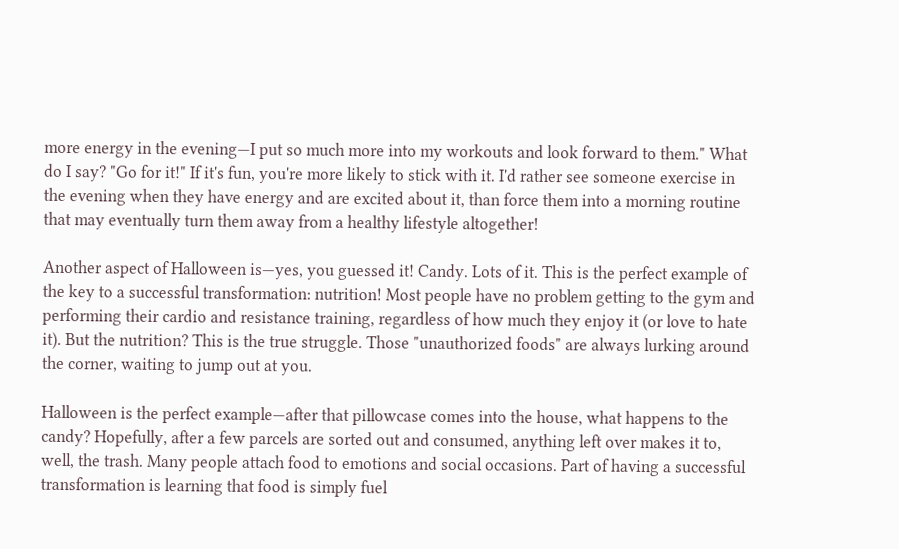more energy in the evening—I put so much more into my workouts and look forward to them." What do I say? "Go for it!" If it's fun, you're more likely to stick with it. I'd rather see someone exercise in the evening when they have energy and are excited about it, than force them into a morning routine that may eventually turn them away from a healthy lifestyle altogether!

Another aspect of Halloween is—yes, you guessed it! Candy. Lots of it. This is the perfect example of the key to a successful transformation: nutrition! Most people have no problem getting to the gym and performing their cardio and resistance training, regardless of how much they enjoy it (or love to hate it). But the nutrition? This is the true struggle. Those "unauthorized foods" are always lurking around the corner, waiting to jump out at you.

Halloween is the perfect example—after that pillowcase comes into the house, what happens to the candy? Hopefully, after a few parcels are sorted out and consumed, anything left over makes it to, well, the trash. Many people attach food to emotions and social occasions. Part of having a successful transformation is learning that food is simply fuel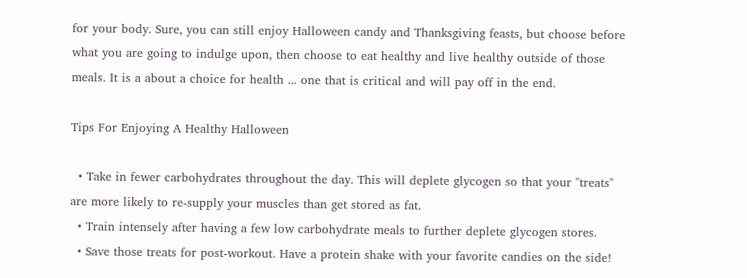for your body. Sure, you can still enjoy Halloween candy and Thanksgiving feasts, but choose before what you are going to indulge upon, then choose to eat healthy and live healthy outside of those meals. It is a about a choice for health ... one that is critical and will pay off in the end.

Tips For Enjoying A Healthy Halloween

  • Take in fewer carbohydrates throughout the day. This will deplete glycogen so that your "treats" are more likely to re-supply your muscles than get stored as fat.
  • Train intensely after having a few low carbohydrate meals to further deplete glycogen stores.
  • Save those treats for post-workout. Have a protein shake with your favorite candies on the side!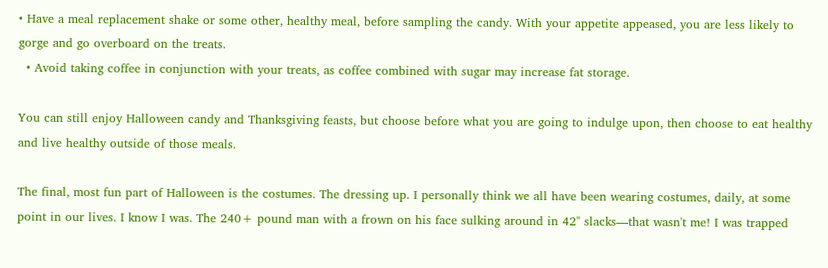• Have a meal replacement shake or some other, healthy meal, before sampling the candy. With your appetite appeased, you are less likely to gorge and go overboard on the treats.
  • Avoid taking coffee in conjunction with your treats, as coffee combined with sugar may increase fat storage.

You can still enjoy Halloween candy and Thanksgiving feasts, but choose before what you are going to indulge upon, then choose to eat healthy and live healthy outside of those meals.

The final, most fun part of Halloween is the costumes. The dressing up. I personally think we all have been wearing costumes, daily, at some point in our lives. I know I was. The 240+ pound man with a frown on his face sulking around in 42" slacks—that wasn't me! I was trapped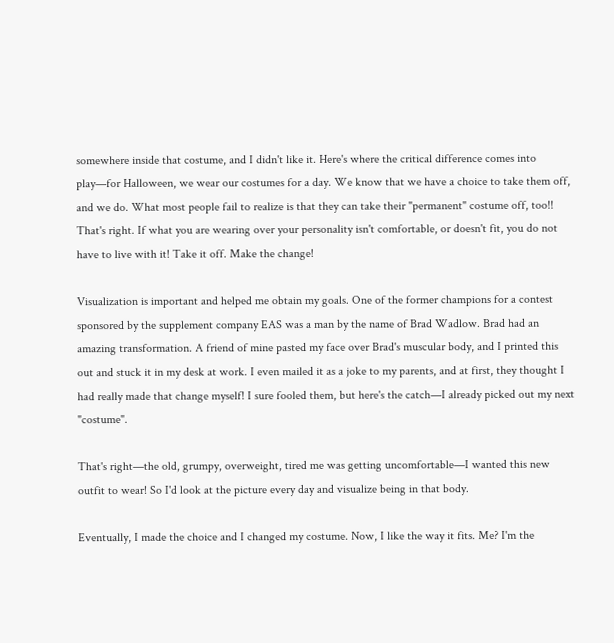somewhere inside that costume, and I didn't like it. Here's where the critical difference comes into play—for Halloween, we wear our costumes for a day. We know that we have a choice to take them off, and we do. What most people fail to realize is that they can take their "permanent" costume off, too!! That's right. If what you are wearing over your personality isn't comfortable, or doesn't fit, you do not have to live with it! Take it off. Make the change!

Visualization is important and helped me obtain my goals. One of the former champions for a contest sponsored by the supplement company EAS was a man by the name of Brad Wadlow. Brad had an amazing transformation. A friend of mine pasted my face over Brad's muscular body, and I printed this out and stuck it in my desk at work. I even mailed it as a joke to my parents, and at first, they thought I had really made that change myself! I sure fooled them, but here's the catch—I already picked out my next "costume".

That's right—the old, grumpy, overweight, tired me was getting uncomfortable—I wanted this new outfit to wear! So I'd look at the picture every day and visualize being in that body.

Eventually, I made the choice and I changed my costume. Now, I like the way it fits. Me? I'm the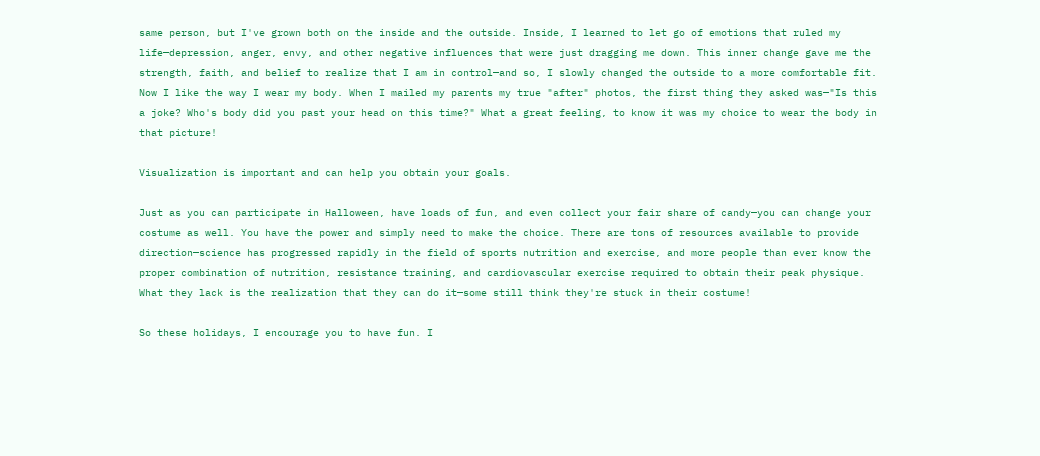same person, but I've grown both on the inside and the outside. Inside, I learned to let go of emotions that ruled my life—depression, anger, envy, and other negative influences that were just dragging me down. This inner change gave me the strength, faith, and belief to realize that I am in control—and so, I slowly changed the outside to a more comfortable fit. Now I like the way I wear my body. When I mailed my parents my true "after" photos, the first thing they asked was—"Is this a joke? Who's body did you past your head on this time?" What a great feeling, to know it was my choice to wear the body in that picture!

Visualization is important and can help you obtain your goals.

Just as you can participate in Halloween, have loads of fun, and even collect your fair share of candy—you can change your costume as well. You have the power and simply need to make the choice. There are tons of resources available to provide direction—science has progressed rapidly in the field of sports nutrition and exercise, and more people than ever know the proper combination of nutrition, resistance training, and cardiovascular exercise required to obtain their peak physique. What they lack is the realization that they can do it—some still think they're stuck in their costume!

So these holidays, I encourage you to have fun. I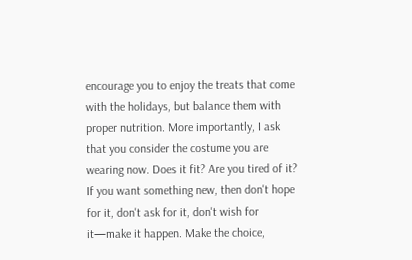encourage you to enjoy the treats that come with the holidays, but balance them with proper nutrition. More importantly, I ask that you consider the costume you are wearing now. Does it fit? Are you tired of it? If you want something new, then don't hope for it, don't ask for it, don't wish for it—make it happen. Make the choice,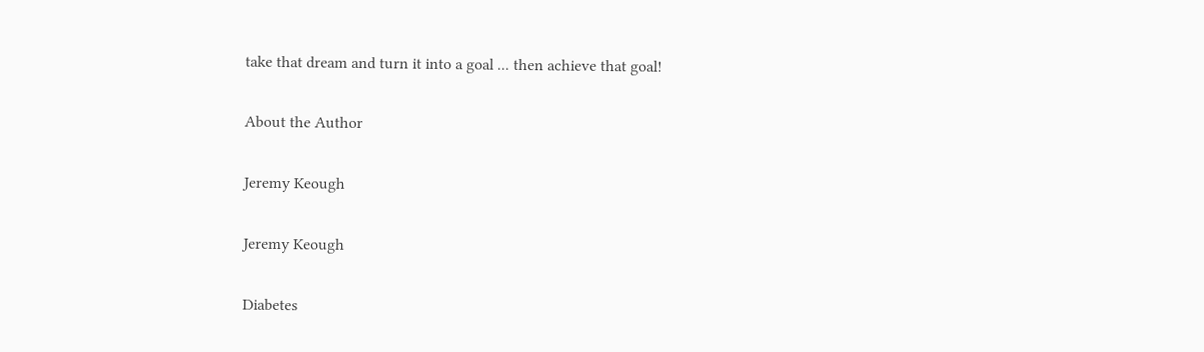take that dream and turn it into a goal ... then achieve that goal!

About the Author

Jeremy Keough

Jeremy Keough

Diabetes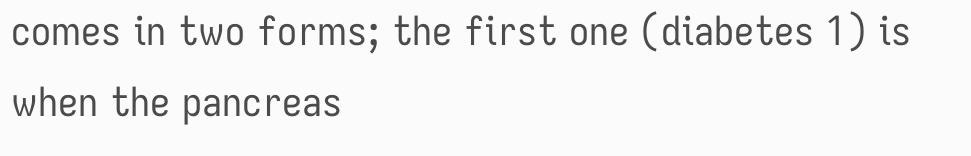comes in two forms; the first one (diabetes 1) is when the pancreas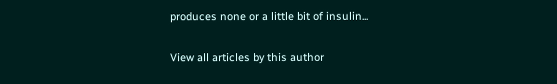produces none or a little bit of insulin...

View all articles by this author